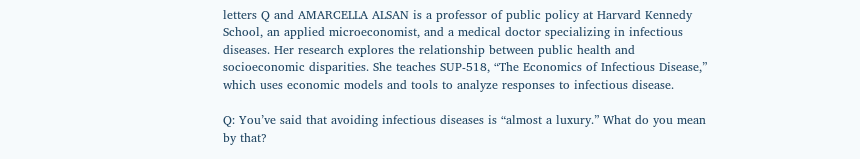letters Q and AMARCELLA ALSAN is a professor of public policy at Harvard Kennedy School, an applied microeconomist, and a medical doctor specializing in infectious diseases. Her research explores the relationship between public health and socioeconomic disparities. She teaches SUP-518, “The Economics of Infectious Disease,” which uses economic models and tools to analyze responses to infectious disease.

Q: You’ve said that avoiding infectious diseases is “almost a luxury.” What do you mean by that?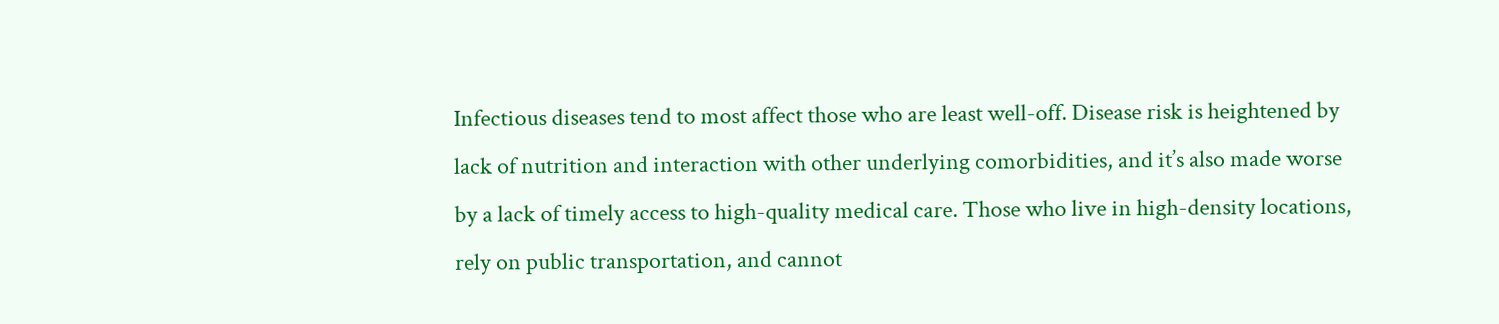Infectious diseases tend to most affect those who are least well-off. Disease risk is heightened by lack of nutrition and interaction with other underlying comorbidities, and it’s also made worse by a lack of timely access to high-quality medical care. Those who live in high-density locations, rely on public transportation, and cannot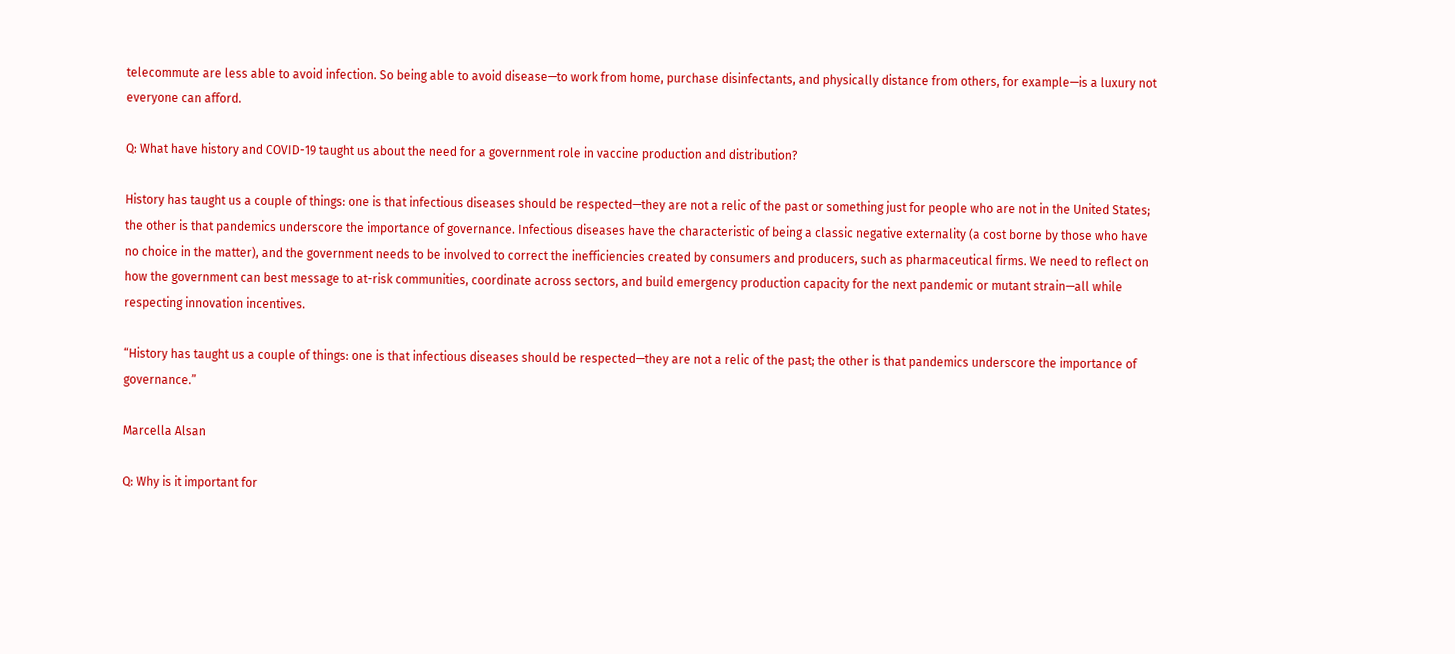telecommute are less able to avoid infection. So being able to avoid disease—to work from home, purchase disinfectants, and physically distance from others, for example—is a luxury not everyone can afford.

Q: What have history and COVID-19 taught us about the need for a government role in vaccine production and distribution?

History has taught us a couple of things: one is that infectious diseases should be respected—they are not a relic of the past or something just for people who are not in the United States; the other is that pandemics underscore the importance of governance. Infectious diseases have the characteristic of being a classic negative externality (a cost borne by those who have no choice in the matter), and the government needs to be involved to correct the inefficiencies created by consumers and producers, such as pharmaceutical firms. We need to reflect on how the government can best message to at-risk communities, coordinate across sectors, and build emergency production capacity for the next pandemic or mutant strain—all while respecting innovation incentives.

“History has taught us a couple of things: one is that infectious diseases should be respected—they are not a relic of the past; the other is that pandemics underscore the importance of governance.”

Marcella Alsan

Q: Why is it important for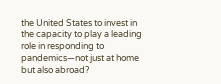the United States to invest in the capacity to play a leading role in responding to pandemics—not just at home but also abroad?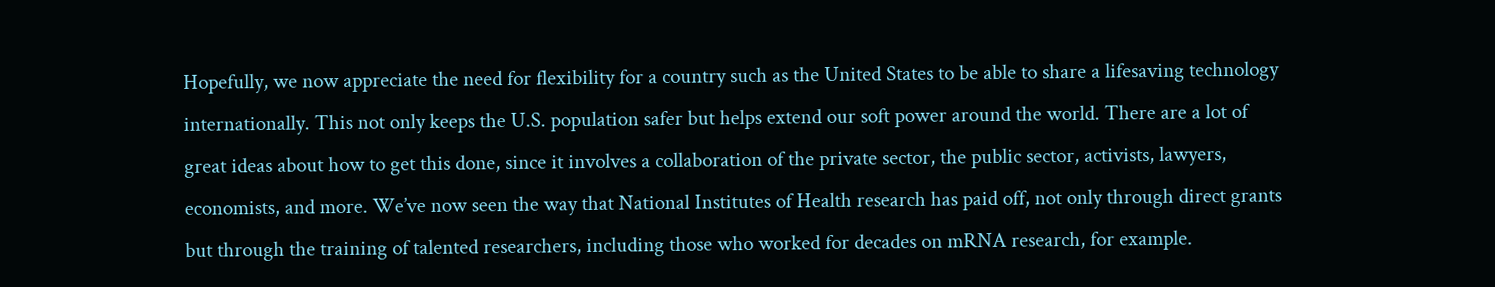Hopefully, we now appreciate the need for flexibility for a country such as the United States to be able to share a lifesaving technology internationally. This not only keeps the U.S. population safer but helps extend our soft power around the world. There are a lot of great ideas about how to get this done, since it involves a collaboration of the private sector, the public sector, activists, lawyers, economists, and more. We’ve now seen the way that National Institutes of Health research has paid off, not only through direct grants but through the training of talented researchers, including those who worked for decades on mRNA research, for example.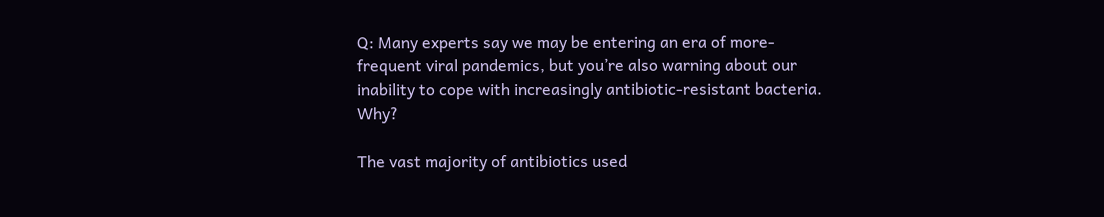Q: Many experts say we may be entering an era of more-frequent viral pandemics, but you’re also warning about our inability to cope with increasingly antibiotic-resistant bacteria. Why?

The vast majority of antibiotics used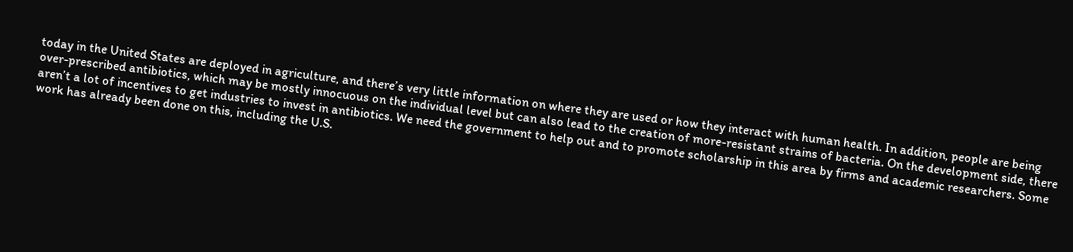today in the United States are deployed in agriculture, and there’s very little information on where they are used or how they interact with human health. In addition, people are being over-prescribed antibiotics, which may be mostly innocuous on the individual level but can also lead to the creation of more-resistant strains of bacteria. On the development side, there aren’t a lot of incentives to get industries to invest in antibiotics. We need the government to help out and to promote scholarship in this area by firms and academic researchers. Some work has already been done on this, including the U.S.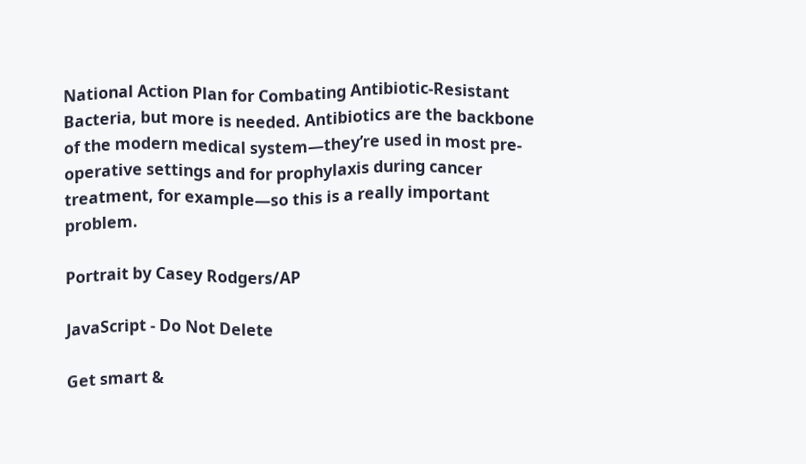National Action Plan for Combating Antibiotic-Resistant Bacteria, but more is needed. Antibiotics are the backbone of the modern medical system—they’re used in most pre-operative settings and for prophylaxis during cancer treatment, for example—so this is a really important problem.

Portrait by Casey Rodgers/AP

JavaScript - Do Not Delete

Get smart &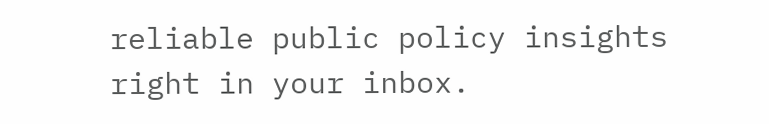reliable public policy insights right in your inbox.